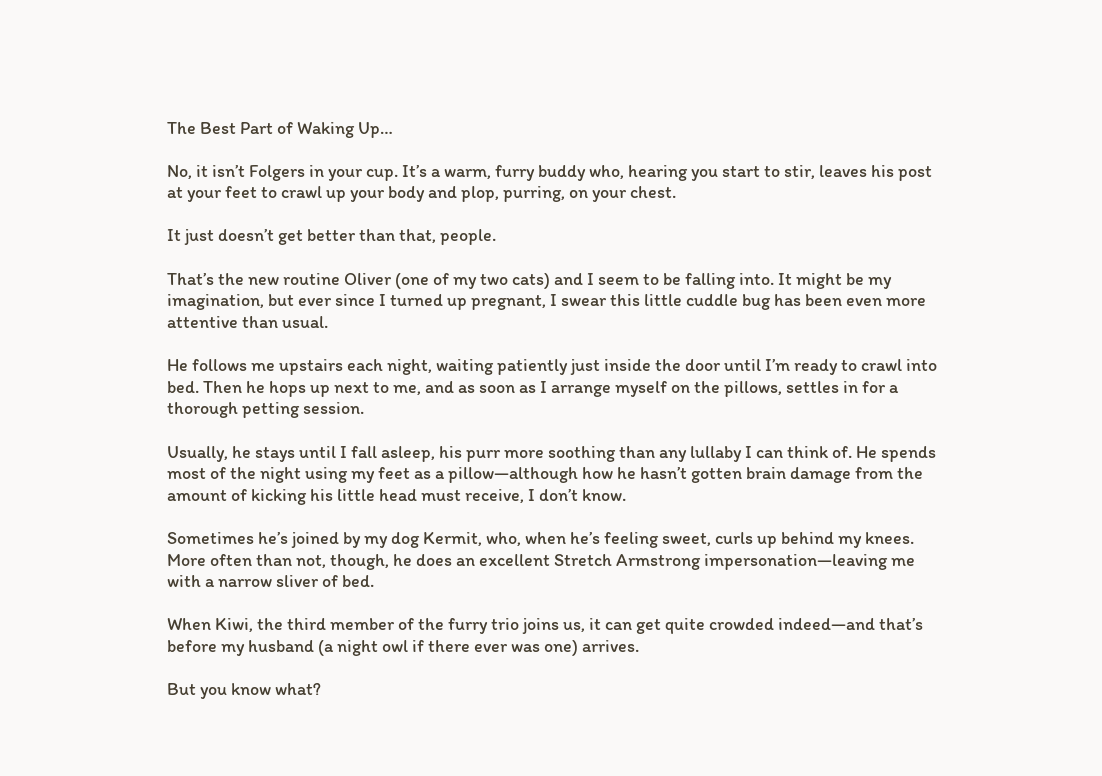The Best Part of Waking Up…

No, it isn’t Folgers in your cup. It’s a warm, furry buddy who, hearing you start to stir, leaves his post at your feet to crawl up your body and plop, purring, on your chest.

It just doesn’t get better than that, people.

That’s the new routine Oliver (one of my two cats) and I seem to be falling into. It might be my imagination, but ever since I turned up pregnant, I swear this little cuddle bug has been even more attentive than usual.

He follows me upstairs each night, waiting patiently just inside the door until I’m ready to crawl into bed. Then he hops up next to me, and as soon as I arrange myself on the pillows, settles in for a thorough petting session.

Usually, he stays until I fall asleep, his purr more soothing than any lullaby I can think of. He spends most of the night using my feet as a pillow—although how he hasn’t gotten brain damage from the amount of kicking his little head must receive, I don’t know.

Sometimes he’s joined by my dog Kermit, who, when he’s feeling sweet, curls up behind my knees. More often than not, though, he does an excellent Stretch Armstrong impersonation—leaving me with a narrow sliver of bed.

When Kiwi, the third member of the furry trio joins us, it can get quite crowded indeed—and that’s before my husband (a night owl if there ever was one) arrives.

But you know what?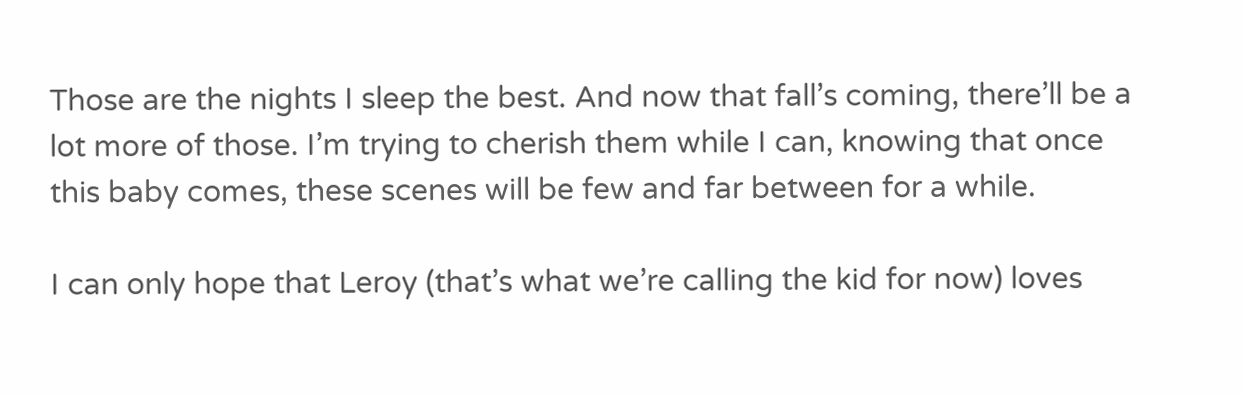Those are the nights I sleep the best. And now that fall’s coming, there’ll be a lot more of those. I’m trying to cherish them while I can, knowing that once this baby comes, these scenes will be few and far between for a while.

I can only hope that Leroy (that’s what we’re calling the kid for now) loves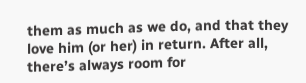them as much as we do, and that they love him (or her) in return. After all, there’s always room for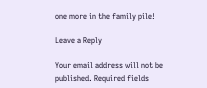one more in the family pile!

Leave a Reply

Your email address will not be published. Required fields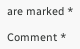are marked *

Comment *